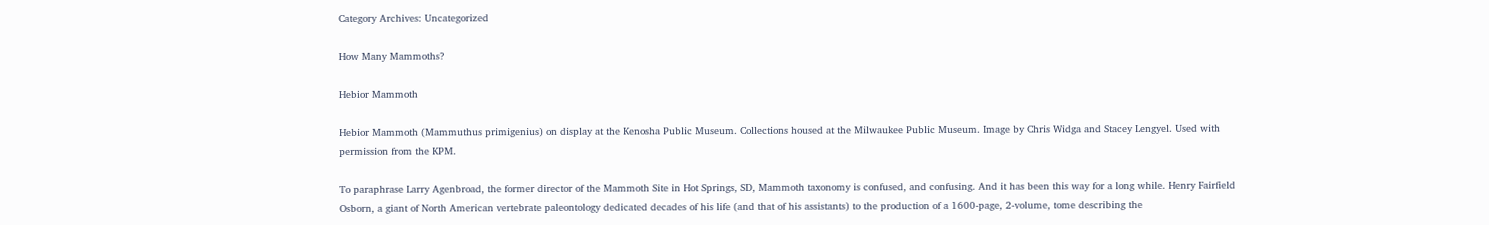Category Archives: Uncategorized

How Many Mammoths?

Hebior Mammoth

Hebior Mammoth (Mammuthus primigenius) on display at the Kenosha Public Museum. Collections housed at the Milwaukee Public Museum. Image by Chris Widga and Stacey Lengyel. Used with permission from the KPM.

To paraphrase Larry Agenbroad, the former director of the Mammoth Site in Hot Springs, SD, Mammoth taxonomy is confused, and confusing. And it has been this way for a long while. Henry Fairfield Osborn, a giant of North American vertebrate paleontology dedicated decades of his life (and that of his assistants) to the production of a 1600-page, 2-volume, tome describing the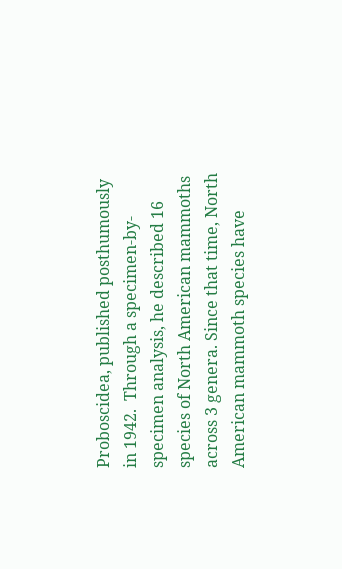Proboscidea, published posthumously in 1942.  Through a specimen-by-specimen analysis, he described 16 species of North American mammoths across 3 genera. Since that time, North American mammoth species have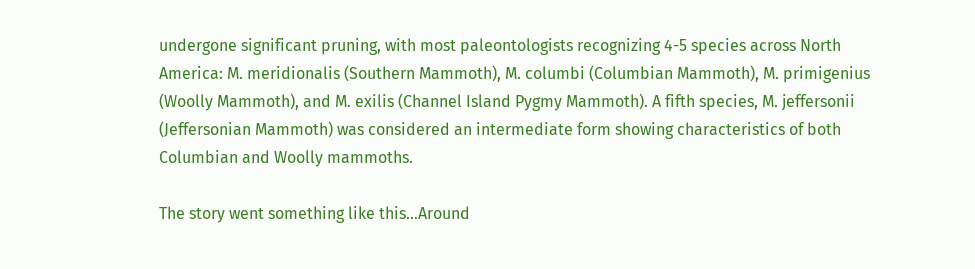undergone significant pruning, with most paleontologists recognizing 4-5 species across North America: M. meridionalis (Southern Mammoth), M. columbi (Columbian Mammoth), M. primigenius (Woolly Mammoth), and M. exilis (Channel Island Pygmy Mammoth). A fifth species, M. jeffersonii (Jeffersonian Mammoth) was considered an intermediate form showing characteristics of both Columbian and Woolly mammoths.

The story went something like this…Around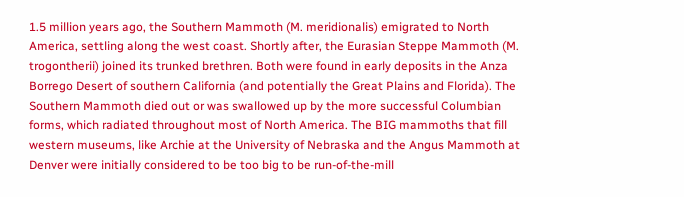1.5 million years ago, the Southern Mammoth (M. meridionalis) emigrated to North America, settling along the west coast. Shortly after, the Eurasian Steppe Mammoth (M. trogontherii) joined its trunked brethren. Both were found in early deposits in the Anza Borrego Desert of southern California (and potentially the Great Plains and Florida). The Southern Mammoth died out or was swallowed up by the more successful Columbian forms, which radiated throughout most of North America. The BIG mammoths that fill western museums, like Archie at the University of Nebraska and the Angus Mammoth at Denver were initially considered to be too big to be run-of-the-mill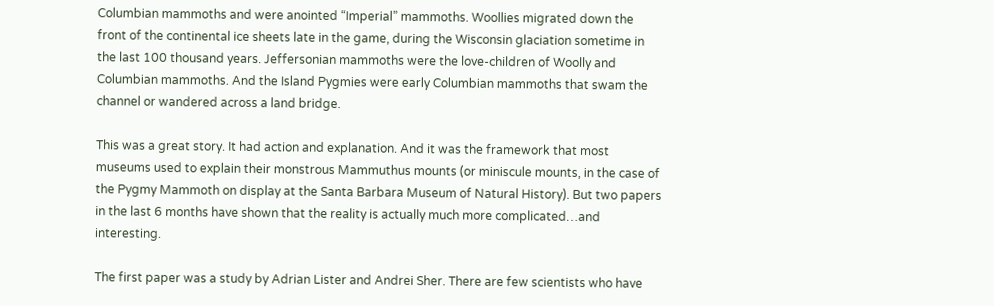Columbian mammoths and were anointed “Imperial” mammoths. Woollies migrated down the front of the continental ice sheets late in the game, during the Wisconsin glaciation sometime in the last 100 thousand years. Jeffersonian mammoths were the love-children of Woolly and Columbian mammoths. And the Island Pygmies were early Columbian mammoths that swam the channel or wandered across a land bridge.

This was a great story. It had action and explanation. And it was the framework that most museums used to explain their monstrous Mammuthus mounts (or miniscule mounts, in the case of the Pygmy Mammoth on display at the Santa Barbara Museum of Natural History). But two papers in the last 6 months have shown that the reality is actually much more complicated…and interesting.

The first paper was a study by Adrian Lister and Andrei Sher. There are few scientists who have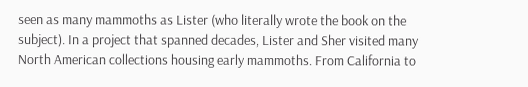seen as many mammoths as Lister (who literally wrote the book on the subject). In a project that spanned decades, Lister and Sher visited many North American collections housing early mammoths. From California to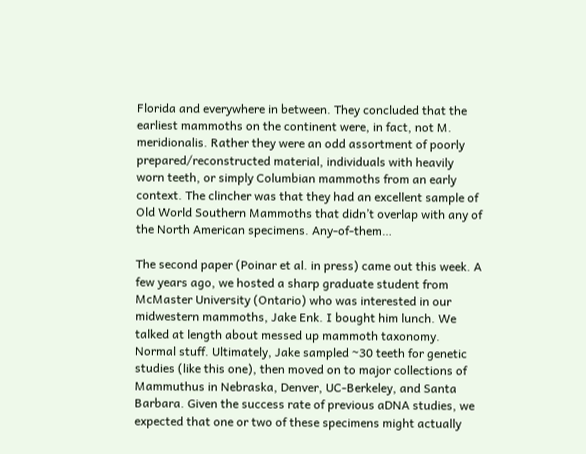Florida and everywhere in between. They concluded that the earliest mammoths on the continent were, in fact, not M. meridionalis. Rather they were an odd assortment of poorly prepared/reconstructed material, individuals with heavily worn teeth, or simply Columbian mammoths from an early context. The clincher was that they had an excellent sample of Old World Southern Mammoths that didn’t overlap with any of the North American specimens. Any-of-them…

The second paper (Poinar et al. in press) came out this week. A few years ago, we hosted a sharp graduate student from McMaster University (Ontario) who was interested in our midwestern mammoths, Jake Enk. I bought him lunch. We talked at length about messed up mammoth taxonomy. Normal stuff. Ultimately, Jake sampled ~30 teeth for genetic studies (like this one), then moved on to major collections of Mammuthus in Nebraska, Denver, UC-Berkeley, and Santa Barbara. Given the success rate of previous aDNA studies, we expected that one or two of these specimens might actually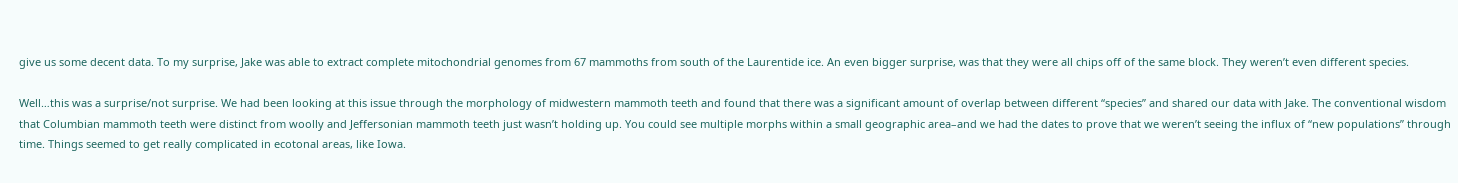give us some decent data. To my surprise, Jake was able to extract complete mitochondrial genomes from 67 mammoths from south of the Laurentide ice. An even bigger surprise, was that they were all chips off of the same block. They weren’t even different species.

Well…this was a surprise/not surprise. We had been looking at this issue through the morphology of midwestern mammoth teeth and found that there was a significant amount of overlap between different “species” and shared our data with Jake. The conventional wisdom that Columbian mammoth teeth were distinct from woolly and Jeffersonian mammoth teeth just wasn’t holding up. You could see multiple morphs within a small geographic area–and we had the dates to prove that we weren’t seeing the influx of “new populations” through time. Things seemed to get really complicated in ecotonal areas, like Iowa.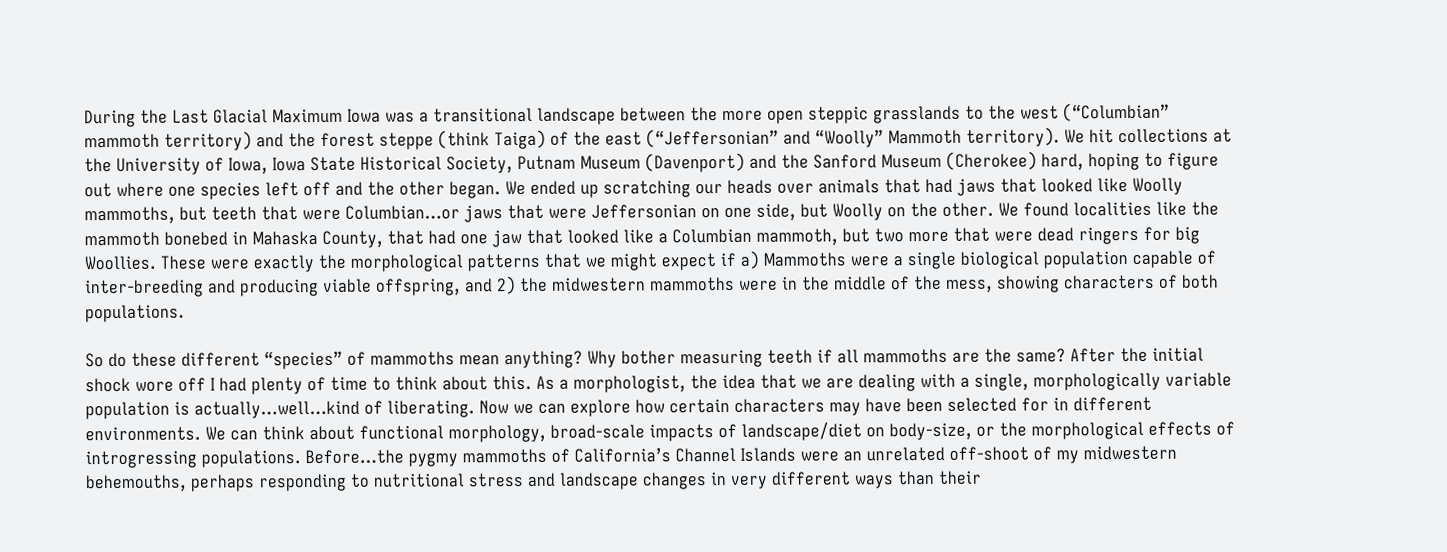During the Last Glacial Maximum Iowa was a transitional landscape between the more open steppic grasslands to the west (“Columbian” mammoth territory) and the forest steppe (think Taiga) of the east (“Jeffersonian” and “Woolly” Mammoth territory). We hit collections at the University of Iowa, Iowa State Historical Society, Putnam Museum (Davenport) and the Sanford Museum (Cherokee) hard, hoping to figure out where one species left off and the other began. We ended up scratching our heads over animals that had jaws that looked like Woolly mammoths, but teeth that were Columbian…or jaws that were Jeffersonian on one side, but Woolly on the other. We found localities like the mammoth bonebed in Mahaska County, that had one jaw that looked like a Columbian mammoth, but two more that were dead ringers for big Woollies. These were exactly the morphological patterns that we might expect if a) Mammoths were a single biological population capable of inter-breeding and producing viable offspring, and 2) the midwestern mammoths were in the middle of the mess, showing characters of both populations.

So do these different “species” of mammoths mean anything? Why bother measuring teeth if all mammoths are the same? After the initial shock wore off I had plenty of time to think about this. As a morphologist, the idea that we are dealing with a single, morphologically variable population is actually…well…kind of liberating. Now we can explore how certain characters may have been selected for in different environments. We can think about functional morphology, broad-scale impacts of landscape/diet on body-size, or the morphological effects of introgressing populations. Before…the pygmy mammoths of California’s Channel Islands were an unrelated off-shoot of my midwestern behemouths, perhaps responding to nutritional stress and landscape changes in very different ways than their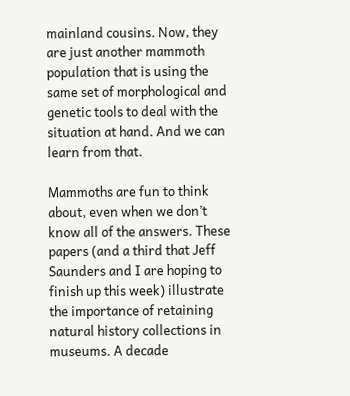mainland cousins. Now, they are just another mammoth population that is using the same set of morphological and genetic tools to deal with the situation at hand. And we can learn from that.

Mammoths are fun to think about, even when we don’t know all of the answers. These papers (and a third that Jeff Saunders and I are hoping to finish up this week) illustrate the importance of retaining natural history collections in museums. A decade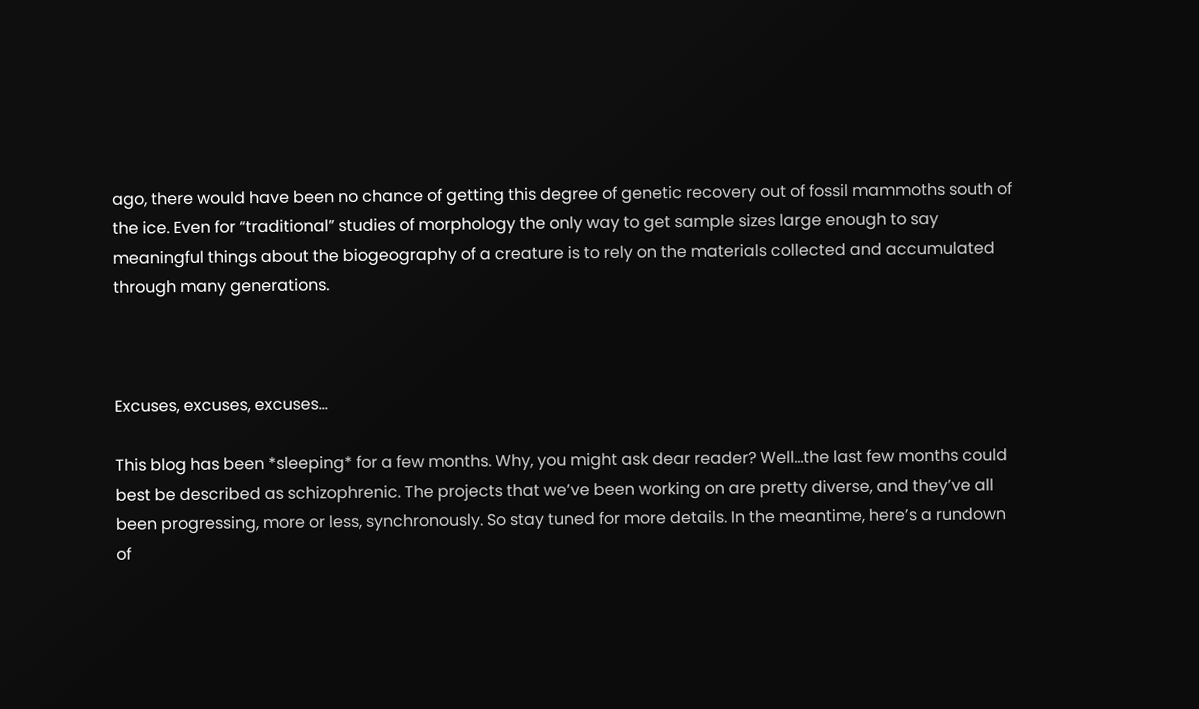ago, there would have been no chance of getting this degree of genetic recovery out of fossil mammoths south of the ice. Even for “traditional” studies of morphology the only way to get sample sizes large enough to say meaningful things about the biogeography of a creature is to rely on the materials collected and accumulated through many generations.



Excuses, excuses, excuses…

This blog has been *sleeping* for a few months. Why, you might ask dear reader? Well…the last few months could best be described as schizophrenic. The projects that we’ve been working on are pretty diverse, and they’ve all been progressing, more or less, synchronously. So stay tuned for more details. In the meantime, here’s a rundown of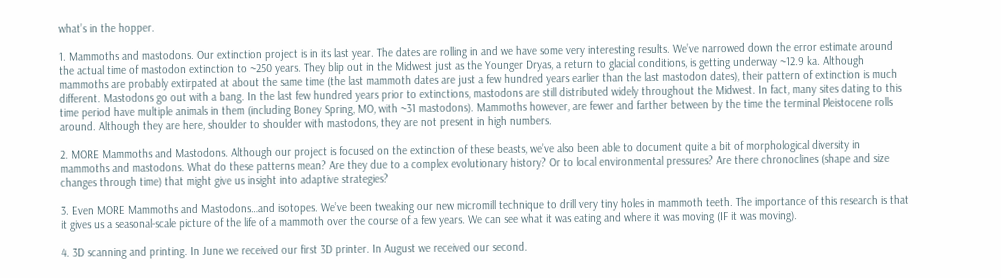what’s in the hopper.

1. Mammoths and mastodons. Our extinction project is in its last year. The dates are rolling in and we have some very interesting results. We’ve narrowed down the error estimate around the actual time of mastodon extinction to ~250 years. They blip out in the Midwest just as the Younger Dryas, a return to glacial conditions, is getting underway ~12.9 ka. Although mammoths are probably extirpated at about the same time (the last mammoth dates are just a few hundred years earlier than the last mastodon dates), their pattern of extinction is much different. Mastodons go out with a bang. In the last few hundred years prior to extinctions, mastodons are still distributed widely throughout the Midwest. In fact, many sites dating to this time period have multiple animals in them (including Boney Spring, MO, with ~31 mastodons). Mammoths however, are fewer and farther between by the time the terminal Pleistocene rolls around. Although they are here, shoulder to shoulder with mastodons, they are not present in high numbers.

2. MORE Mammoths and Mastodons. Although our project is focused on the extinction of these beasts, we’ve also been able to document quite a bit of morphological diversity in mammoths and mastodons. What do these patterns mean? Are they due to a complex evolutionary history? Or to local environmental pressures? Are there chronoclines (shape and size changes through time) that might give us insight into adaptive strategies?

3. Even MORE Mammoths and Mastodons…and isotopes. We’ve been tweaking our new micromill technique to drill very tiny holes in mammoth teeth. The importance of this research is that it gives us a seasonal-scale picture of the life of a mammoth over the course of a few years. We can see what it was eating and where it was moving (IF it was moving).

4. 3D scanning and printing. In June we received our first 3D printer. In August we received our second.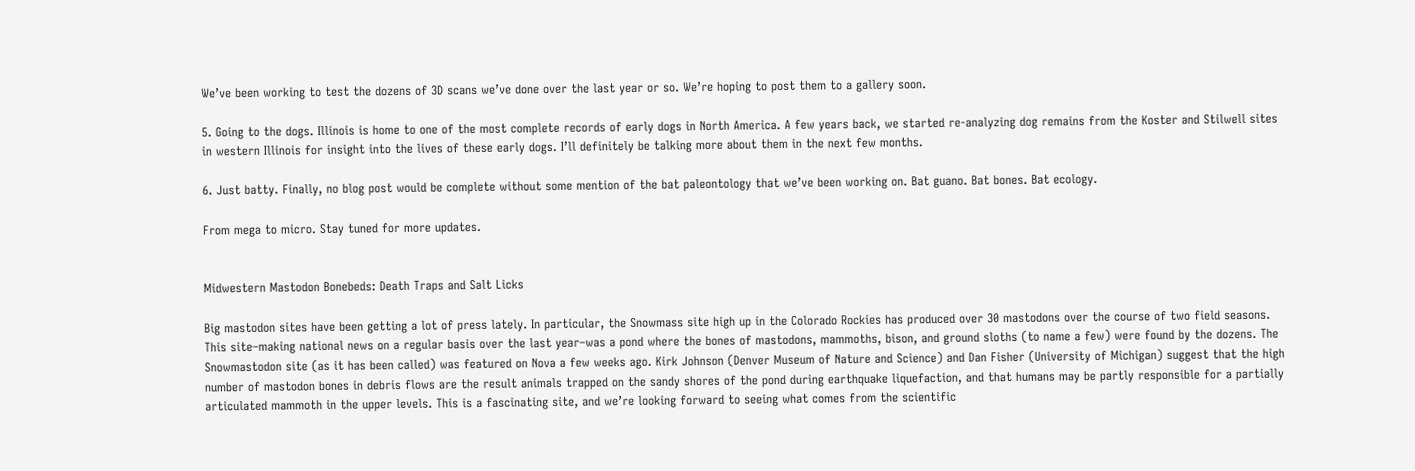We’ve been working to test the dozens of 3D scans we’ve done over the last year or so. We’re hoping to post them to a gallery soon.

5. Going to the dogs. Illinois is home to one of the most complete records of early dogs in North America. A few years back, we started re-analyzing dog remains from the Koster and Stilwell sites in western Illinois for insight into the lives of these early dogs. I’ll definitely be talking more about them in the next few months.

6. Just batty. Finally, no blog post would be complete without some mention of the bat paleontology that we’ve been working on. Bat guano. Bat bones. Bat ecology.

From mega to micro. Stay tuned for more updates.


Midwestern Mastodon Bonebeds: Death Traps and Salt Licks

Big mastodon sites have been getting a lot of press lately. In particular, the Snowmass site high up in the Colorado Rockies has produced over 30 mastodons over the course of two field seasons. This site–making national news on a regular basis over the last year–was a pond where the bones of mastodons, mammoths, bison, and ground sloths (to name a few) were found by the dozens. The Snowmastodon site (as it has been called) was featured on Nova a few weeks ago. Kirk Johnson (Denver Museum of Nature and Science) and Dan Fisher (University of Michigan) suggest that the high number of mastodon bones in debris flows are the result animals trapped on the sandy shores of the pond during earthquake liquefaction, and that humans may be partly responsible for a partially articulated mammoth in the upper levels. This is a fascinating site, and we’re looking forward to seeing what comes from the scientific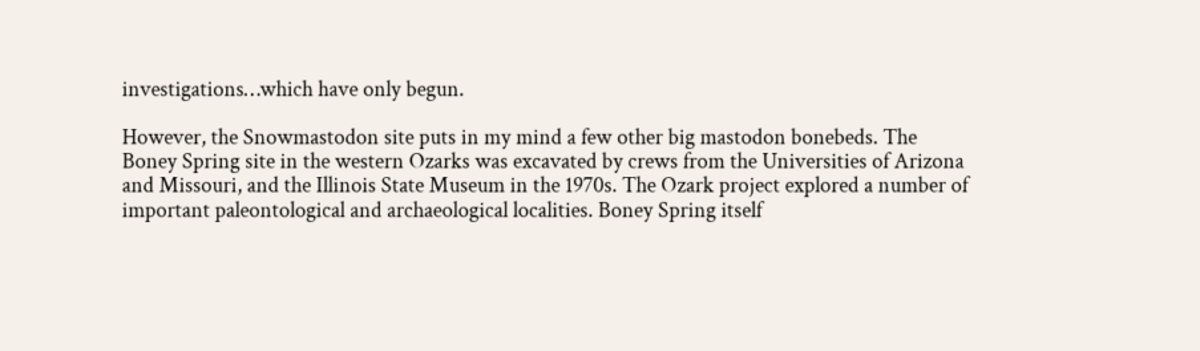investigations…which have only begun.

However, the Snowmastodon site puts in my mind a few other big mastodon bonebeds. The Boney Spring site in the western Ozarks was excavated by crews from the Universities of Arizona and Missouri, and the Illinois State Museum in the 1970s. The Ozark project explored a number of important paleontological and archaeological localities. Boney Spring itself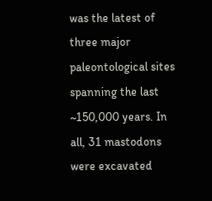was the latest of three major paleontological sites spanning the last ~150,000 years. In all, 31 mastodons were excavated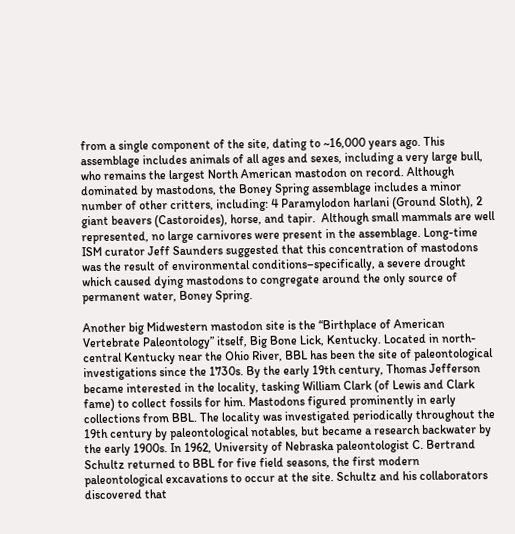from a single component of the site, dating to ~16,000 years ago. This assemblage includes animals of all ages and sexes, including a very large bull, who remains the largest North American mastodon on record. Although dominated by mastodons, the Boney Spring assemblage includes a minor number of other critters, including: 4 Paramylodon harlani (Ground Sloth), 2 giant beavers (Castoroides), horse, and tapir.  Although small mammals are well represented, no large carnivores were present in the assemblage. Long-time ISM curator Jeff Saunders suggested that this concentration of mastodons was the result of environmental conditions–specifically, a severe drought which caused dying mastodons to congregate around the only source of permanent water, Boney Spring.

Another big Midwestern mastodon site is the “Birthplace of American Vertebrate Paleontology” itself, Big Bone Lick, Kentucky. Located in north-central Kentucky near the Ohio River, BBL has been the site of paleontological investigations since the 1730s. By the early 19th century, Thomas Jefferson became interested in the locality, tasking William Clark (of Lewis and Clark fame) to collect fossils for him. Mastodons figured prominently in early collections from BBL. The locality was investigated periodically throughout the 19th century by paleontological notables, but became a research backwater by the early 1900s. In 1962, University of Nebraska paleontologist C. Bertrand Schultz returned to BBL for five field seasons, the first modern paleontological excavations to occur at the site. Schultz and his collaborators discovered that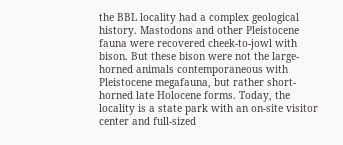the BBL locality had a complex geological history. Mastodons and other Pleistocene fauna were recovered cheek-to-jowl with bison. But these bison were not the large-horned animals contemporaneous with Pleistocene megafauna, but rather short-horned late Holocene forms. Today, the locality is a state park with an on-site visitor center and full-sized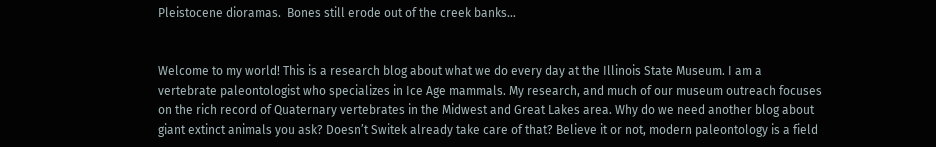Pleistocene dioramas.  Bones still erode out of the creek banks…


Welcome to my world! This is a research blog about what we do every day at the Illinois State Museum. I am a vertebrate paleontologist who specializes in Ice Age mammals. My research, and much of our museum outreach focuses on the rich record of Quaternary vertebrates in the Midwest and Great Lakes area. Why do we need another blog about giant extinct animals you ask? Doesn’t Switek already take care of that? Believe it or not, modern paleontology is a field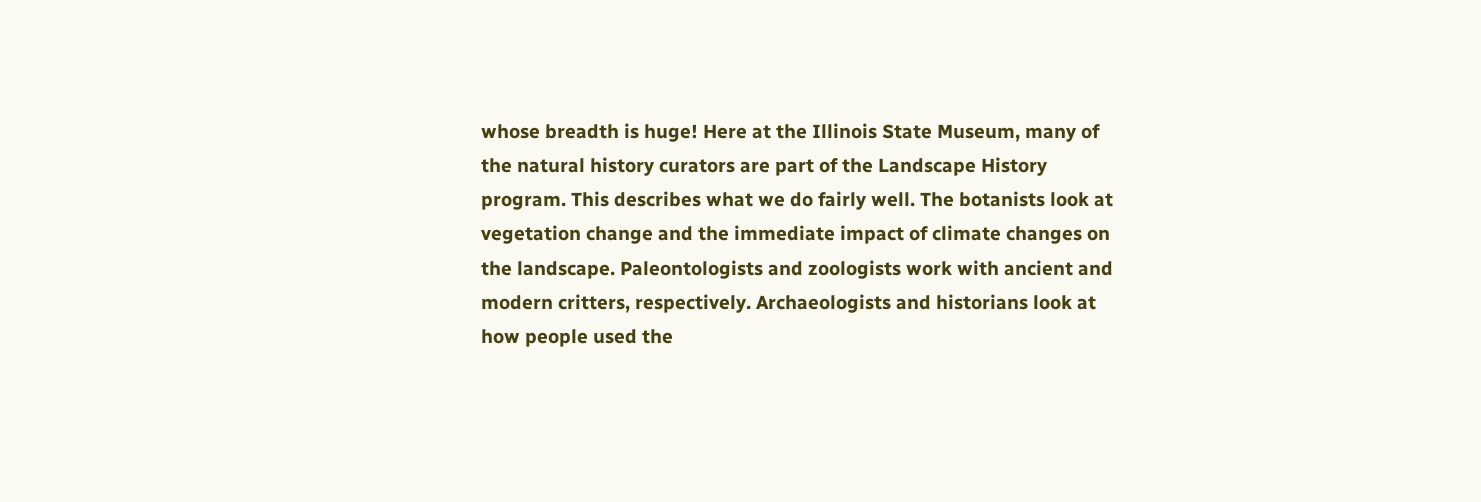whose breadth is huge! Here at the Illinois State Museum, many of the natural history curators are part of the Landscape History program. This describes what we do fairly well. The botanists look at vegetation change and the immediate impact of climate changes on the landscape. Paleontologists and zoologists work with ancient and modern critters, respectively. Archaeologists and historians look at how people used the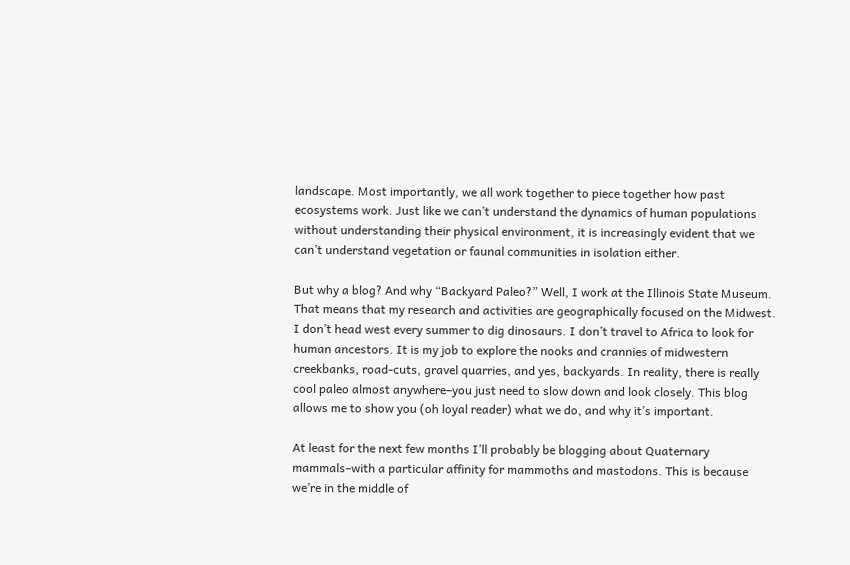landscape. Most importantly, we all work together to piece together how past ecosystems work. Just like we can’t understand the dynamics of human populations without understanding their physical environment, it is increasingly evident that we can’t understand vegetation or faunal communities in isolation either.

But why a blog? And why “Backyard Paleo?” Well, I work at the Illinois State Museum. That means that my research and activities are geographically focused on the Midwest. I don’t head west every summer to dig dinosaurs. I don’t travel to Africa to look for human ancestors. It is my job to explore the nooks and crannies of midwestern creekbanks, road-cuts, gravel quarries, and yes, backyards. In reality, there is really cool paleo almost anywhere–you just need to slow down and look closely. This blog allows me to show you (oh loyal reader) what we do, and why it’s important.

At least for the next few months I’ll probably be blogging about Quaternary mammals–with a particular affinity for mammoths and mastodons. This is because we’re in the middle of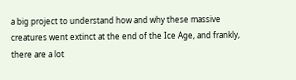a big project to understand how and why these massive creatures went extinct at the end of the Ice Age, and frankly, there are a lot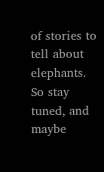of stories to tell about elephants. So stay tuned, and maybe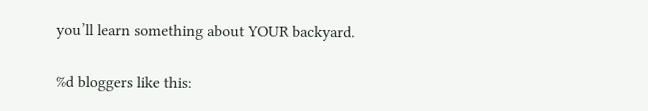you’ll learn something about YOUR backyard.

%d bloggers like this: